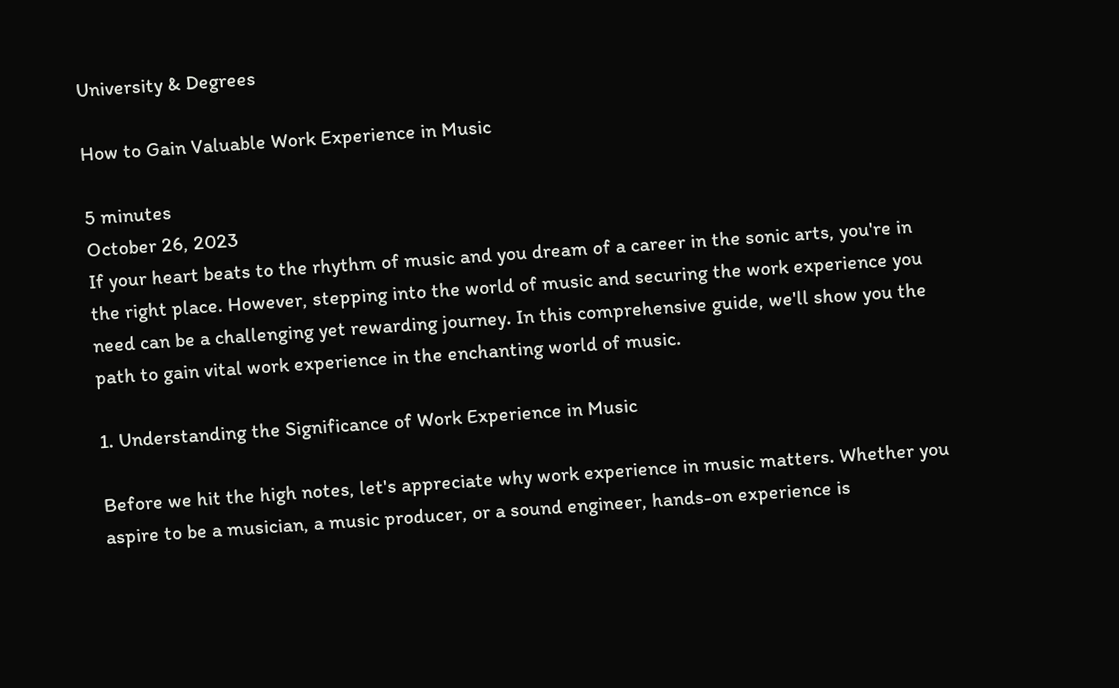University & Degrees

How to Gain Valuable Work Experience in Music

5 minutes
October 26, 2023
If your heart beats to the rhythm of music and you dream of a career in the sonic arts, you're in the right place. However, stepping into the world of music and securing the work experience you need can be a challenging yet rewarding journey. In this comprehensive guide, we'll show you the path to gain vital work experience in the enchanting world of music.

1. Understanding the Significance of Work Experience in Music

Before we hit the high notes, let's appreciate why work experience in music matters. Whether you aspire to be a musician, a music producer, or a sound engineer, hands-on experience is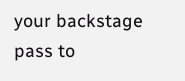your backstage pass to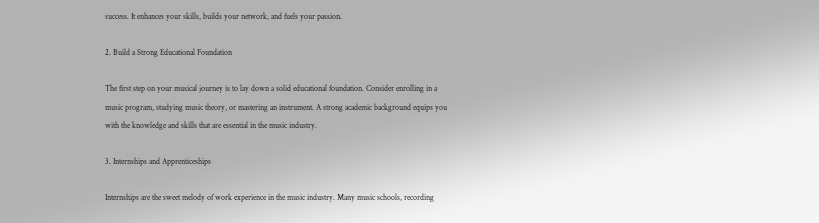success. It enhances your skills, builds your network, and fuels your passion.

2. Build a Strong Educational Foundation

The first step on your musical journey is to lay down a solid educational foundation. Consider enrolling in a music program, studying music theory, or mastering an instrument. A strong academic background equips you with the knowledge and skills that are essential in the music industry.

3. Internships and Apprenticeships

Internships are the sweet melody of work experience in the music industry. Many music schools, recording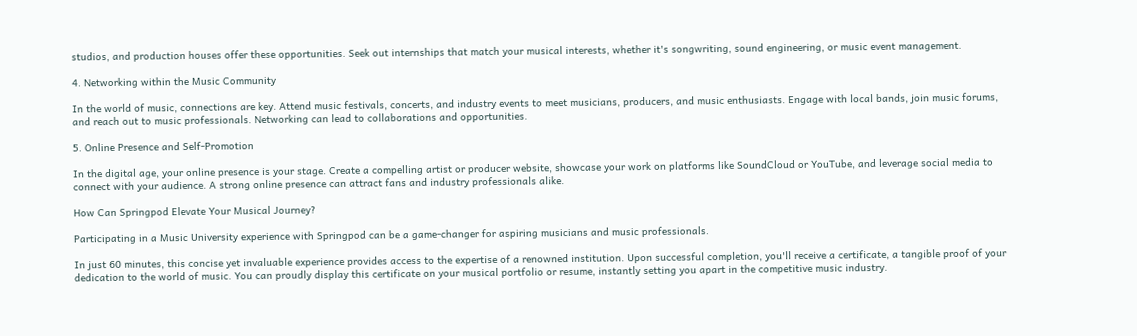studios, and production houses offer these opportunities. Seek out internships that match your musical interests, whether it's songwriting, sound engineering, or music event management.

4. Networking within the Music Community

In the world of music, connections are key. Attend music festivals, concerts, and industry events to meet musicians, producers, and music enthusiasts. Engage with local bands, join music forums, and reach out to music professionals. Networking can lead to collaborations and opportunities.

5. Online Presence and Self-Promotion

In the digital age, your online presence is your stage. Create a compelling artist or producer website, showcase your work on platforms like SoundCloud or YouTube, and leverage social media to connect with your audience. A strong online presence can attract fans and industry professionals alike.

How Can Springpod Elevate Your Musical Journey?

Participating in a Music University experience with Springpod can be a game-changer for aspiring musicians and music professionals.

In just 60 minutes, this concise yet invaluable experience provides access to the expertise of a renowned institution. Upon successful completion, you'll receive a certificate, a tangible proof of your dedication to the world of music. You can proudly display this certificate on your musical portfolio or resume, instantly setting you apart in the competitive music industry.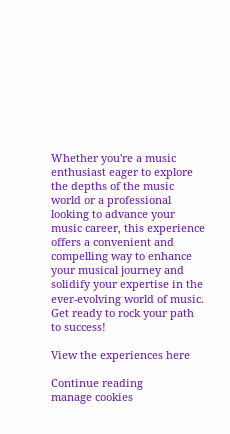Whether you're a music enthusiast eager to explore the depths of the music world or a professional looking to advance your music career, this experience offers a convenient and compelling way to enhance your musical journey and solidify your expertise in the ever-evolving world of music. Get ready to rock your path to success!

View the experiences here

Continue reading
manage cookies